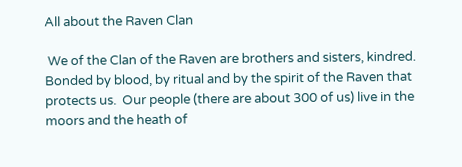All about the Raven Clan

 We of the Clan of the Raven are brothers and sisters, kindred.  Bonded by blood, by ritual and by the spirit of the Raven that protects us.  Our people (there are about 300 of us) live in the moors and the heath of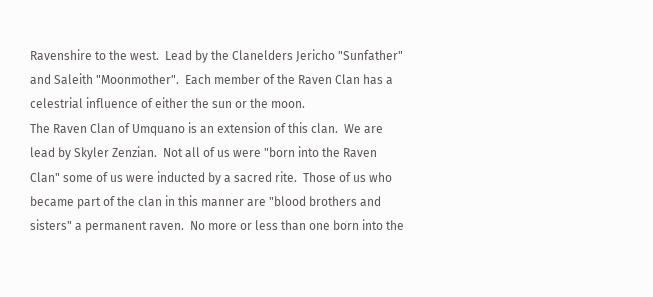Ravenshire to the west.  Lead by the Clanelders Jericho "Sunfather" and Saleith "Moonmother".  Each member of the Raven Clan has a celestrial influence of either the sun or the moon.
The Raven Clan of Umquano is an extension of this clan.  We are lead by Skyler Zenzian.  Not all of us were "born into the Raven Clan" some of us were inducted by a sacred rite.  Those of us who became part of the clan in this manner are "blood brothers and sisters" a permanent raven.  No more or less than one born into the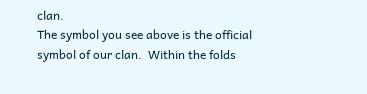clan.
The symbol you see above is the official symbol of our clan.  Within the folds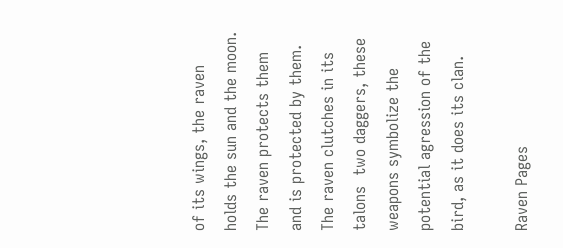of its wings, the raven holds the sun and the moon.  The raven protects them and is protected by them.  The raven clutches in its  talons  two daggers, these weapons symbolize the potential agression of the bird, as it does its clan.

Raven Pages